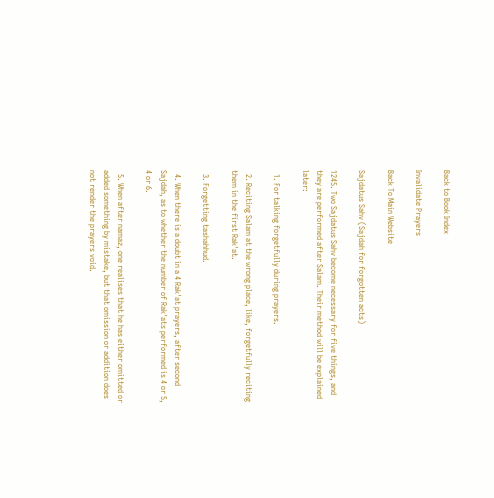Back to Book Index

Invalidate Prayers

Back To Main Website

Sajdatus Sahv (Sajdah for forgotten acts)

1245. Two Sajdatus Sahv become necessary for five things, and they are performed after Salam. Their method will be explained later:

  1. For talking forgetfully during prayers.

  2. Reciting Salam at the wrong place, like, forgetfully reciting them in the first Rak'at.

  3. Forgetting tashahhud.

  4. When there is a doubt in a 4 Rak'at prayers, after second Sajdah, as to whether the number of Rak'ats performed is 4 or 5, 4 or 6.

  5. When after namaz, one realises that he has either omitted or added something by mistake, but that omission or addition does not render the prayers void.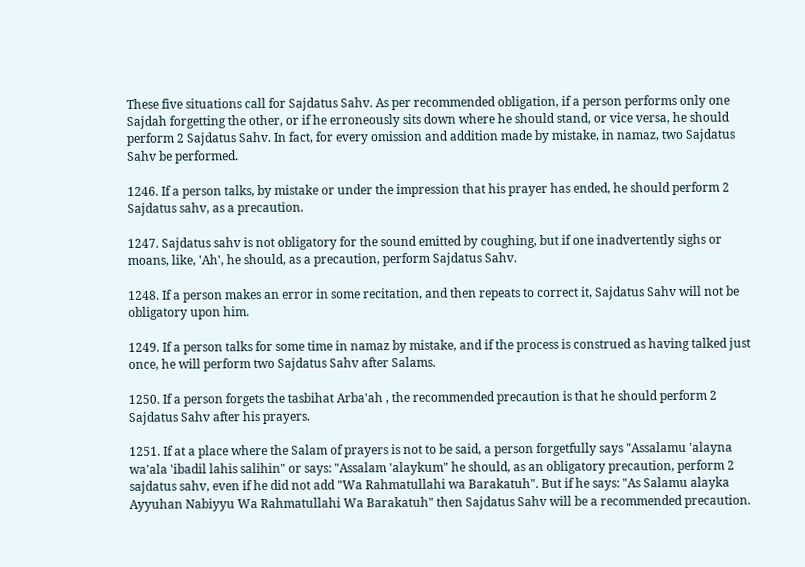These five situations call for Sajdatus Sahv. As per recommended obligation, if a person performs only one Sajdah forgetting the other, or if he erroneously sits down where he should stand, or vice versa, he should perform 2 Sajdatus Sahv. In fact, for every omission and addition made by mistake, in namaz, two Sajdatus Sahv be performed.

1246. If a person talks, by mistake or under the impression that his prayer has ended, he should perform 2 Sajdatus sahv, as a precaution.

1247. Sajdatus sahv is not obligatory for the sound emitted by coughing, but if one inadvertently sighs or moans, like, 'Ah', he should, as a precaution, perform Sajdatus Sahv.

1248. If a person makes an error in some recitation, and then repeats to correct it, Sajdatus Sahv will not be obligatory upon him.

1249. If a person talks for some time in namaz by mistake, and if the process is construed as having talked just once, he will perform two Sajdatus Sahv after Salams.

1250. If a person forgets the tasbihat Arba'ah , the recommended precaution is that he should perform 2 Sajdatus Sahv after his prayers.

1251. If at a place where the Salam of prayers is not to be said, a person forgetfully says "Assalamu 'alayna wa'ala 'ibadil lahis salihin" or says: "Assalam 'alaykum" he should, as an obligatory precaution, perform 2 sajdatus sahv, even if he did not add "Wa Rahmatullahi wa Barakatuh". But if he says: "As Salamu alayka Ayyuhan Nabiyyu Wa Rahmatullahi Wa Barakatuh" then Sajdatus Sahv will be a recommended precaution.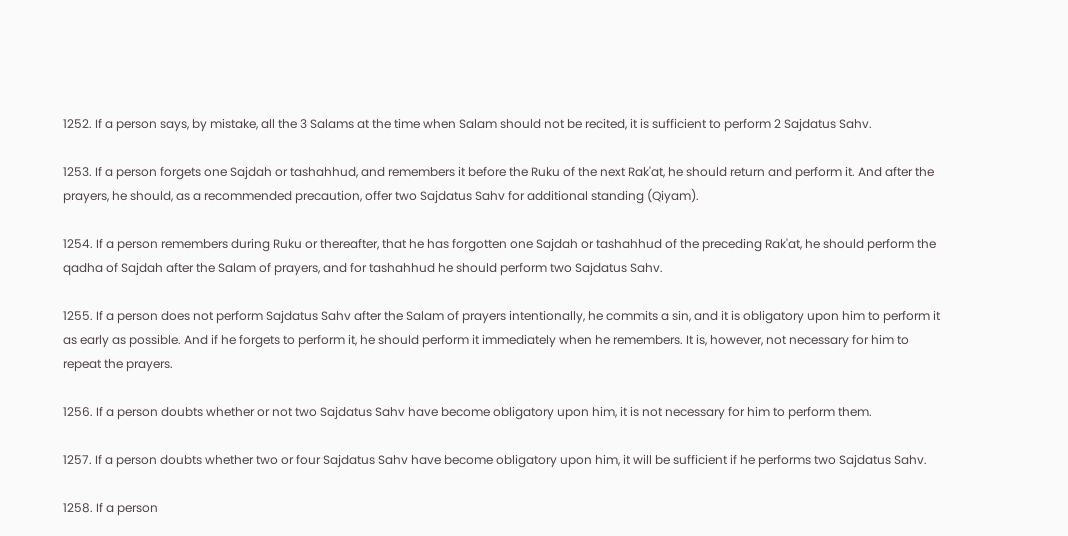1252. If a person says, by mistake, all the 3 Salams at the time when Salam should not be recited, it is sufficient to perform 2 Sajdatus Sahv.

1253. If a person forgets one Sajdah or tashahhud, and remembers it before the Ruku of the next Rak'at, he should return and perform it. And after the prayers, he should, as a recommended precaution, offer two Sajdatus Sahv for additional standing (Qiyam).

1254. If a person remembers during Ruku or thereafter, that he has forgotten one Sajdah or tashahhud of the preceding Rak'at, he should perform the qadha of Sajdah after the Salam of prayers, and for tashahhud he should perform two Sajdatus Sahv.

1255. If a person does not perform Sajdatus Sahv after the Salam of prayers intentionally, he commits a sin, and it is obligatory upon him to perform it as early as possible. And if he forgets to perform it, he should perform it immediately when he remembers. It is, however, not necessary for him to repeat the prayers.

1256. If a person doubts whether or not two Sajdatus Sahv have become obligatory upon him, it is not necessary for him to perform them.

1257. If a person doubts whether two or four Sajdatus Sahv have become obligatory upon him, it will be sufficient if he performs two Sajdatus Sahv.

1258. If a person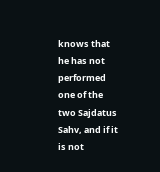knows that he has not performed one of the two Sajdatus Sahv, and if it is not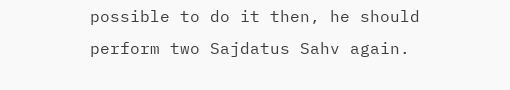possible to do it then, he should perform two Sajdatus Sahv again.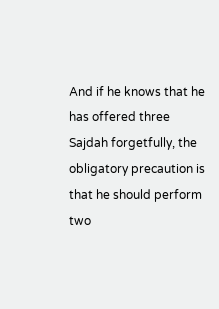And if he knows that he has offered three Sajdah forgetfully, the obligatory precaution is that he should perform two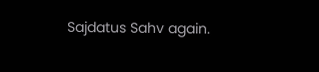Sajdatus Sahv again.